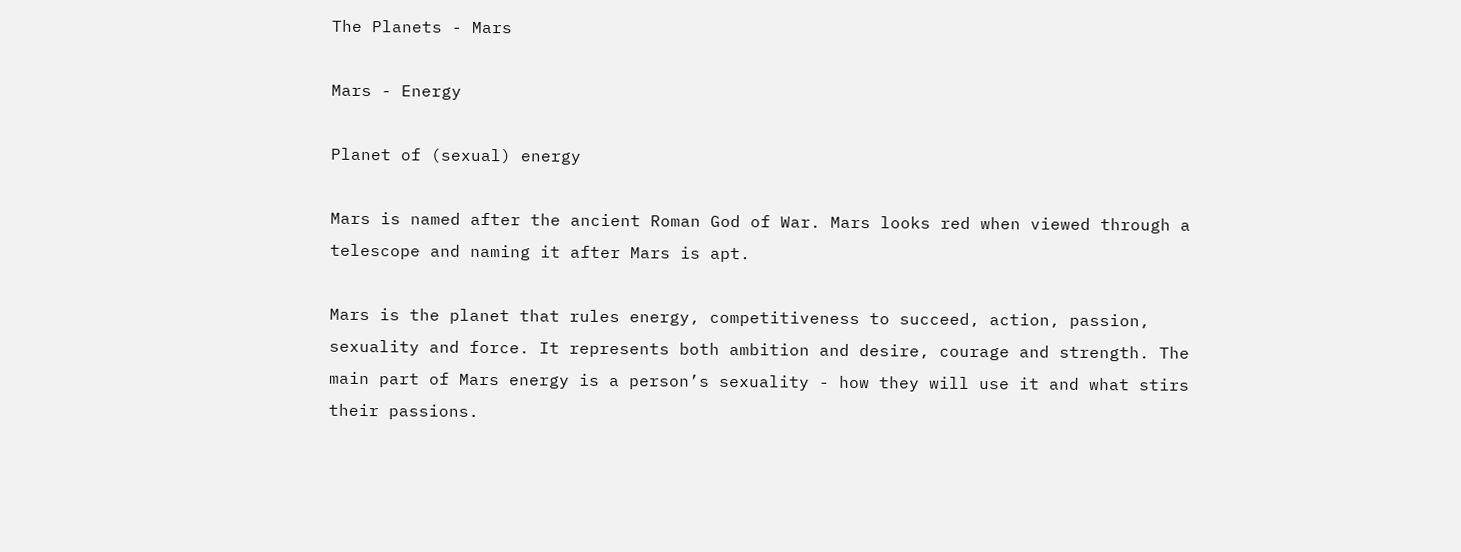The Planets - Mars

Mars - Energy

Planet of (sexual) energy

Mars is named after the ancient Roman God of War. Mars looks red when viewed through a telescope and naming it after Mars is apt.

Mars is the planet that rules energy, competitiveness to succeed, action, passion, sexuality and force. It represents both ambition and desire, courage and strength. The main part of Mars energy is a person’s sexuality - how they will use it and what stirs their passions.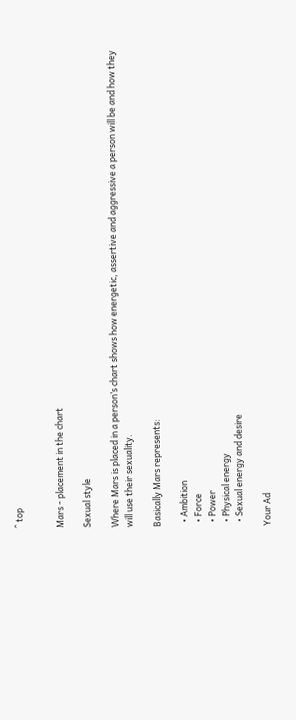^ top


Mars - placement in the chart

Sexual style

Where Mars is placed in a person’s chart shows how energetic, assertive and aggressive a person will be and how they will use their sexuality.

Basically Mars represents:

  • Ambition
  • Force
  • Power
  • Physical energy
  • Sexual energy and desire

Your Ad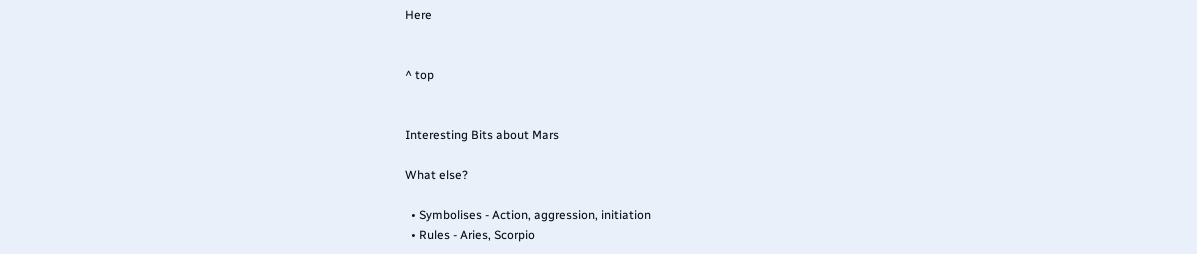Here


^ top


Interesting Bits about Mars

What else?

  • Symbolises - Action, aggression, initiation
  • Rules - Aries, Scorpio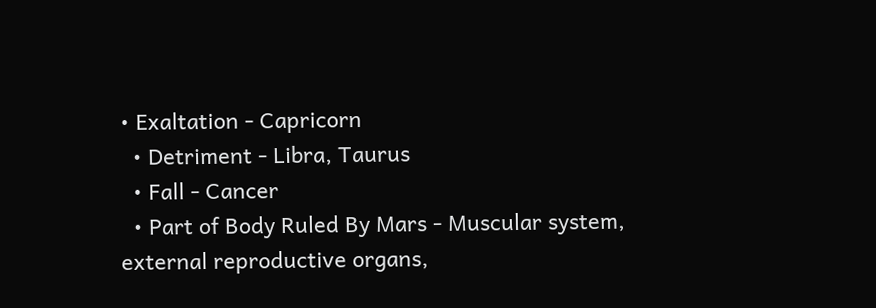• Exaltation - Capricorn
  • Detriment - Libra, Taurus
  • Fall - Cancer
  • Part of Body Ruled By Mars - Muscular system, external reproductive organs,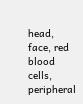head, face, red blood cells, peripheral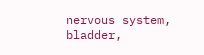nervous system, bladder,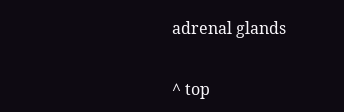adrenal glands


^ top